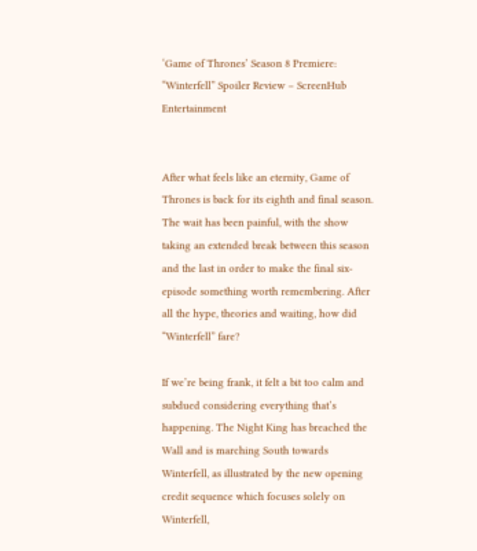‘Game of Thrones’ Season 8 Premiere: “Winterfell” Spoiler Review – ScreenHub Entertainment


After what feels like an eternity, Game of Thrones is back for its eighth and final season. The wait has been painful, with the show taking an extended break between this season and the last in order to make the final six-episode something worth remembering. After all the hype, theories and waiting, how did “Winterfell” fare?

If we’re being frank, it felt a bit too calm and subdued considering everything that’s happening. The Night King has breached the Wall and is marching South towards Winterfell, as illustrated by the new opening credit sequence which focuses solely on Winterfell,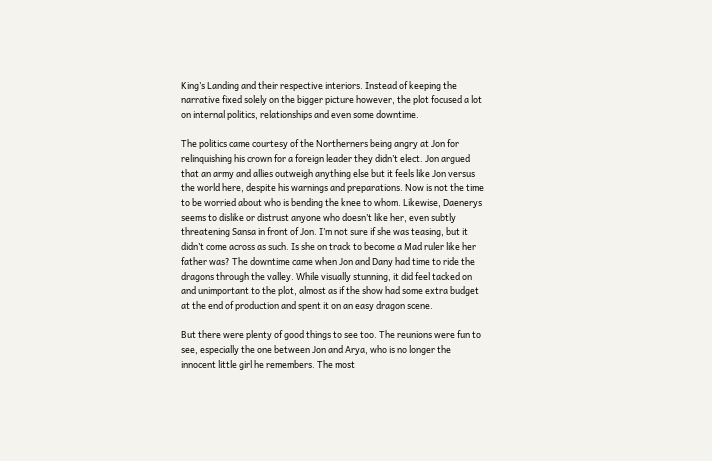King’s Landing and their respective interiors. Instead of keeping the narrative fixed solely on the bigger picture however, the plot focused a lot on internal politics, relationships and even some downtime.

The politics came courtesy of the Northerners being angry at Jon for relinquishing his crown for a foreign leader they didn’t elect. Jon argued that an army and allies outweigh anything else but it feels like Jon versus the world here, despite his warnings and preparations. Now is not the time to be worried about who is bending the knee to whom. Likewise, Daenerys seems to dislike or distrust anyone who doesn’t like her, even subtly threatening Sansa in front of Jon. I’m not sure if she was teasing, but it didn’t come across as such. Is she on track to become a Mad ruler like her father was? The downtime came when Jon and Dany had time to ride the dragons through the valley. While visually stunning, it did feel tacked on and unimportant to the plot, almost as if the show had some extra budget at the end of production and spent it on an easy dragon scene.

But there were plenty of good things to see too. The reunions were fun to see, especially the one between Jon and Arya, who is no longer the innocent little girl he remembers. The most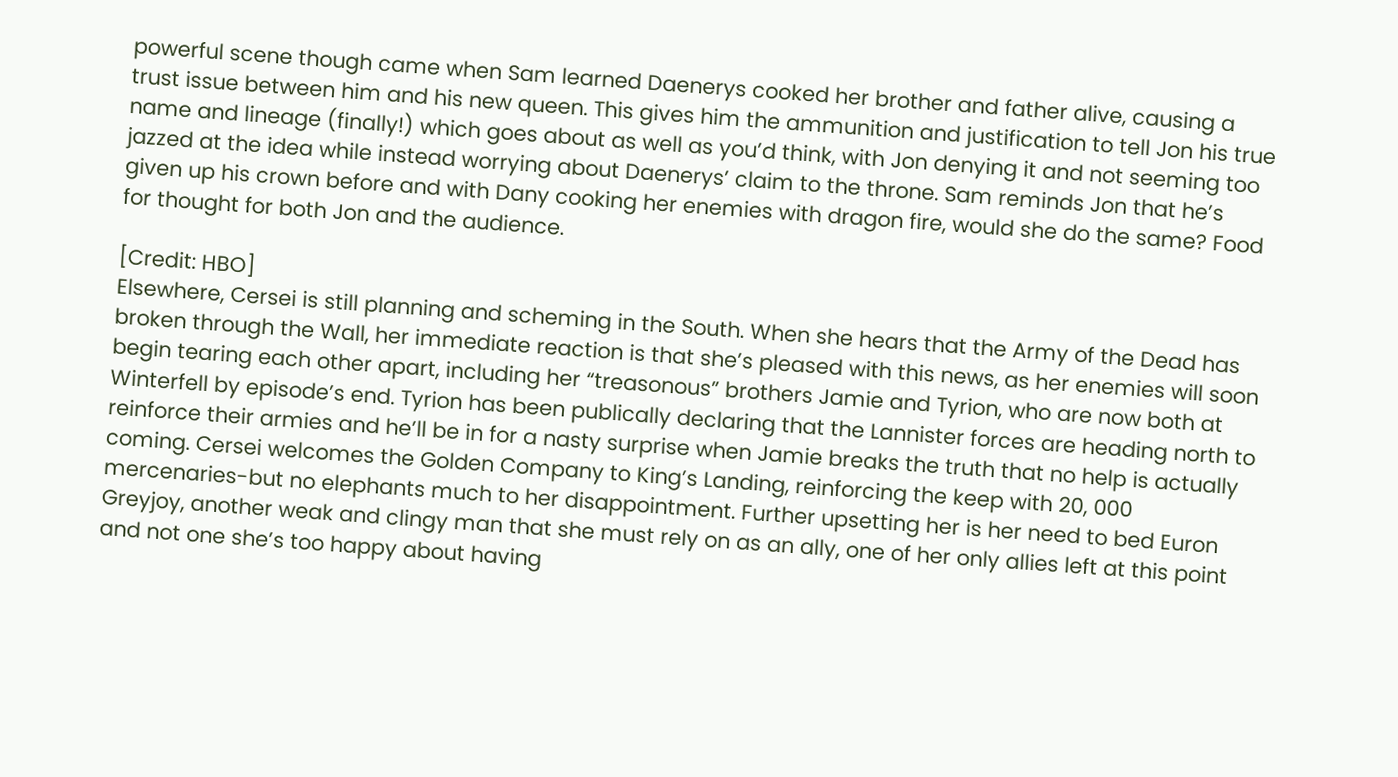powerful scene though came when Sam learned Daenerys cooked her brother and father alive, causing a trust issue between him and his new queen. This gives him the ammunition and justification to tell Jon his true name and lineage (finally!) which goes about as well as you’d think, with Jon denying it and not seeming too jazzed at the idea while instead worrying about Daenerys’ claim to the throne. Sam reminds Jon that he’s given up his crown before and with Dany cooking her enemies with dragon fire, would she do the same? Food for thought for both Jon and the audience.

[Credit: HBO]
Elsewhere, Cersei is still planning and scheming in the South. When she hears that the Army of the Dead has broken through the Wall, her immediate reaction is that she’s pleased with this news, as her enemies will soon begin tearing each other apart, including her “treasonous” brothers Jamie and Tyrion, who are now both at Winterfell by episode’s end. Tyrion has been publically declaring that the Lannister forces are heading north to reinforce their armies and he’ll be in for a nasty surprise when Jamie breaks the truth that no help is actually coming. Cersei welcomes the Golden Company to King’s Landing, reinforcing the keep with 20, 000 mercenaries-but no elephants much to her disappointment. Further upsetting her is her need to bed Euron Greyjoy, another weak and clingy man that she must rely on as an ally, one of her only allies left at this point and not one she’s too happy about having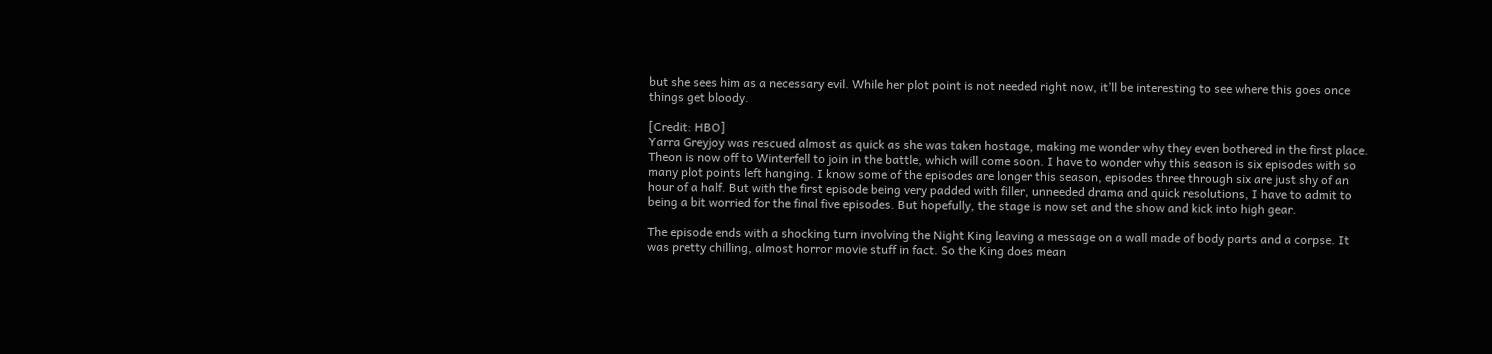but she sees him as a necessary evil. While her plot point is not needed right now, it’ll be interesting to see where this goes once things get bloody.

[Credit: HBO]
Yarra Greyjoy was rescued almost as quick as she was taken hostage, making me wonder why they even bothered in the first place. Theon is now off to Winterfell to join in the battle, which will come soon. I have to wonder why this season is six episodes with so many plot points left hanging. I know some of the episodes are longer this season, episodes three through six are just shy of an hour of a half. But with the first episode being very padded with filler, unneeded drama and quick resolutions, I have to admit to being a bit worried for the final five episodes. But hopefully, the stage is now set and the show and kick into high gear.

The episode ends with a shocking turn involving the Night King leaving a message on a wall made of body parts and a corpse. It was pretty chilling, almost horror movie stuff in fact. So the King does mean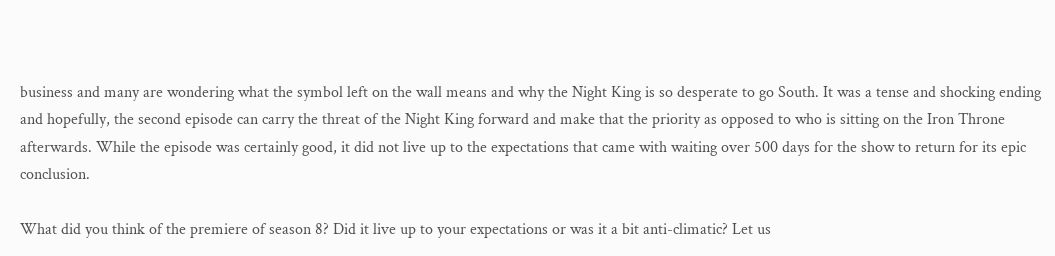business and many are wondering what the symbol left on the wall means and why the Night King is so desperate to go South. It was a tense and shocking ending and hopefully, the second episode can carry the threat of the Night King forward and make that the priority as opposed to who is sitting on the Iron Throne afterwards. While the episode was certainly good, it did not live up to the expectations that came with waiting over 500 days for the show to return for its epic conclusion.

What did you think of the premiere of season 8? Did it live up to your expectations or was it a bit anti-climatic? Let us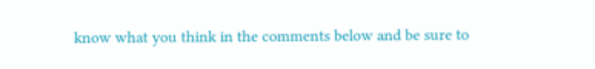know what you think in the comments below and be sure to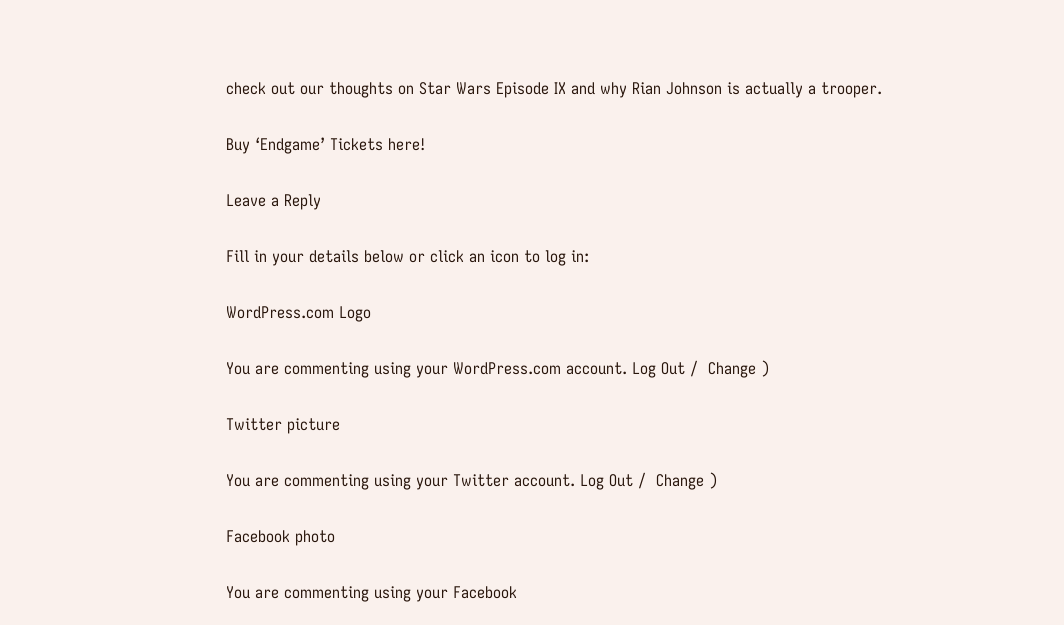check out our thoughts on Star Wars Episode IX and why Rian Johnson is actually a trooper.

Buy ‘Endgame’ Tickets here!

Leave a Reply

Fill in your details below or click an icon to log in:

WordPress.com Logo

You are commenting using your WordPress.com account. Log Out /  Change )

Twitter picture

You are commenting using your Twitter account. Log Out /  Change )

Facebook photo

You are commenting using your Facebook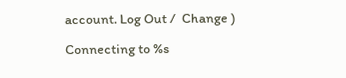account. Log Out /  Change )

Connecting to %s